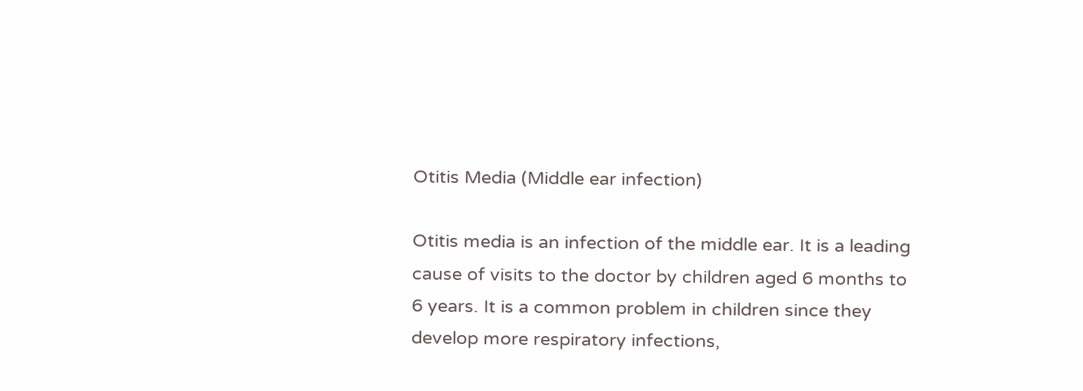Otitis Media (Middle ear infection)

Otitis media is an infection of the middle ear. It is a leading cause of visits to the doctor by children aged 6 months to 6 years. It is a common problem in children since they develop more respiratory infections,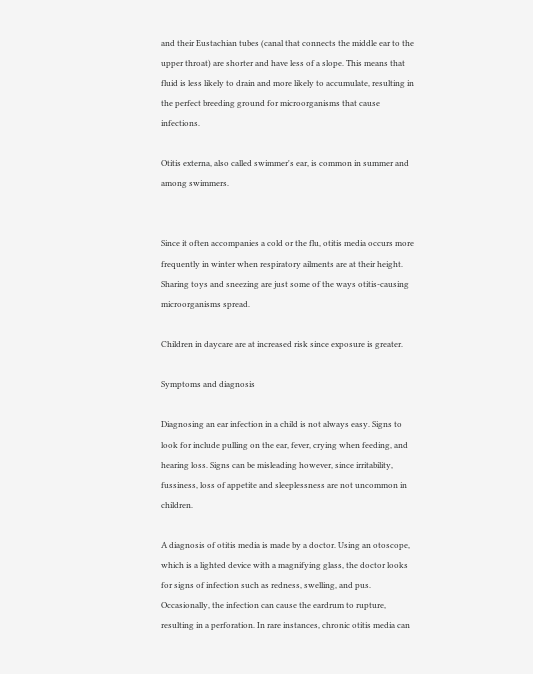and their Eustachian tubes (canal that connects the middle ear to the upper throat) are shorter and have less of a slope. This means that fluid is less likely to drain and more likely to accumulate, resulting in the perfect breeding ground for microorganisms that cause infections.

Otitis externa, also called swimmer's ear, is common in summer and among swimmers.


Since it often accompanies a cold or the flu, otitis media occurs more frequently in winter when respiratory ailments are at their height. Sharing toys and sneezing are just some of the ways otitis-causing microorganisms spread.

Children in daycare are at increased risk since exposure is greater.

Symptoms and diagnosis

Diagnosing an ear infection in a child is not always easy. Signs to look for include pulling on the ear, fever, crying when feeding, and hearing loss. Signs can be misleading however, since irritability, fussiness, loss of appetite and sleeplessness are not uncommon in children.

A diagnosis of otitis media is made by a doctor. Using an otoscope, which is a lighted device with a magnifying glass, the doctor looks for signs of infection such as redness, swelling, and pus. Occasionally, the infection can cause the eardrum to rupture, resulting in a perforation. In rare instances, chronic otitis media can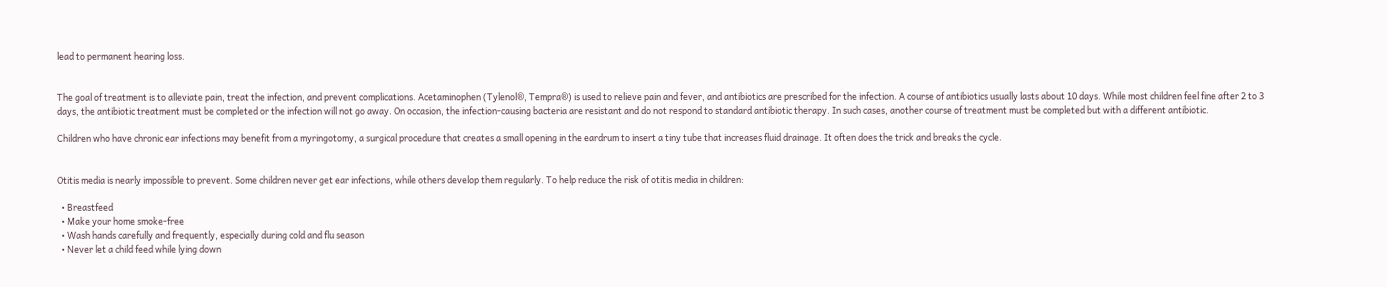lead to permanent hearing loss.


The goal of treatment is to alleviate pain, treat the infection, and prevent complications. Acetaminophen (Tylenol®, Tempra®) is used to relieve pain and fever, and antibiotics are prescribed for the infection. A course of antibiotics usually lasts about 10 days. While most children feel fine after 2 to 3 days, the antibiotic treatment must be completed or the infection will not go away. On occasion, the infection-causing bacteria are resistant and do not respond to standard antibiotic therapy. In such cases, another course of treatment must be completed but with a different antibiotic.

Children who have chronic ear infections may benefit from a myringotomy, a surgical procedure that creates a small opening in the eardrum to insert a tiny tube that increases fluid drainage. It often does the trick and breaks the cycle.


Otitis media is nearly impossible to prevent. Some children never get ear infections, while others develop them regularly. To help reduce the risk of otitis media in children:

  • Breastfeed
  • Make your home smoke-free
  • Wash hands carefully and frequently, especially during cold and flu season
  • Never let a child feed while lying down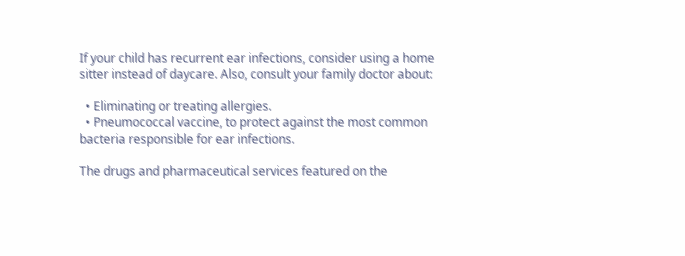If your child has recurrent ear infections, consider using a home sitter instead of daycare. Also, consult your family doctor about:

  • Eliminating or treating allergies.
  • Pneumococcal vaccine, to protect against the most common bacteria responsible for ear infections.

The drugs and pharmaceutical services featured on the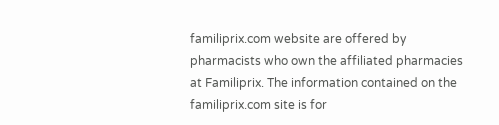familiprix.com website are offered by pharmacists who own the affiliated pharmacies at Familiprix. The information contained on the familiprix.com site is for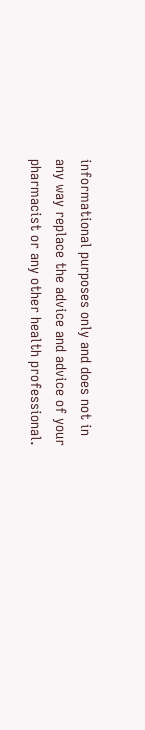informational purposes only and does not in any way replace the advice and advice of your pharmacist or any other health professional.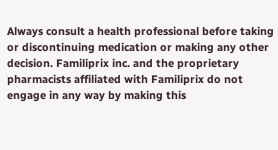Always consult a health professional before taking or discontinuing medication or making any other decision. Familiprix inc. and the proprietary pharmacists affiliated with Familiprix do not engage in any way by making this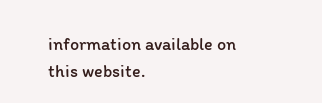information available on this website.